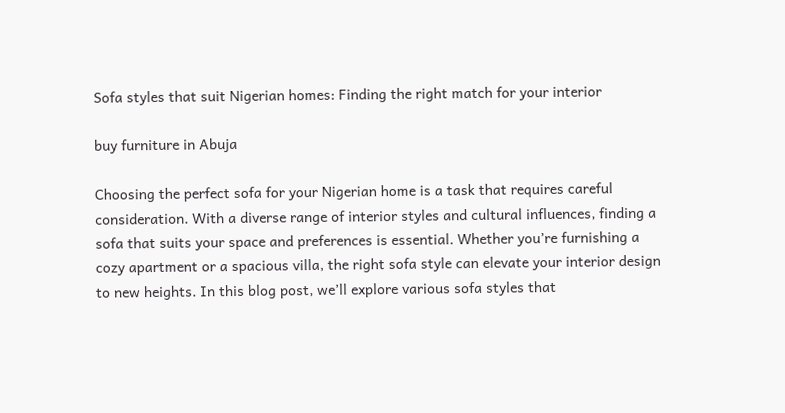Sofa styles that suit Nigerian homes: Finding the right match for your interior

buy furniture in Abuja

Choosing the perfect sofa for your Nigerian home is a task that requires careful consideration. With a diverse range of interior styles and cultural influences, finding a sofa that suits your space and preferences is essential. Whether you’re furnishing a cozy apartment or a spacious villa, the right sofa style can elevate your interior design to new heights. In this blog post, we’ll explore various sofa styles that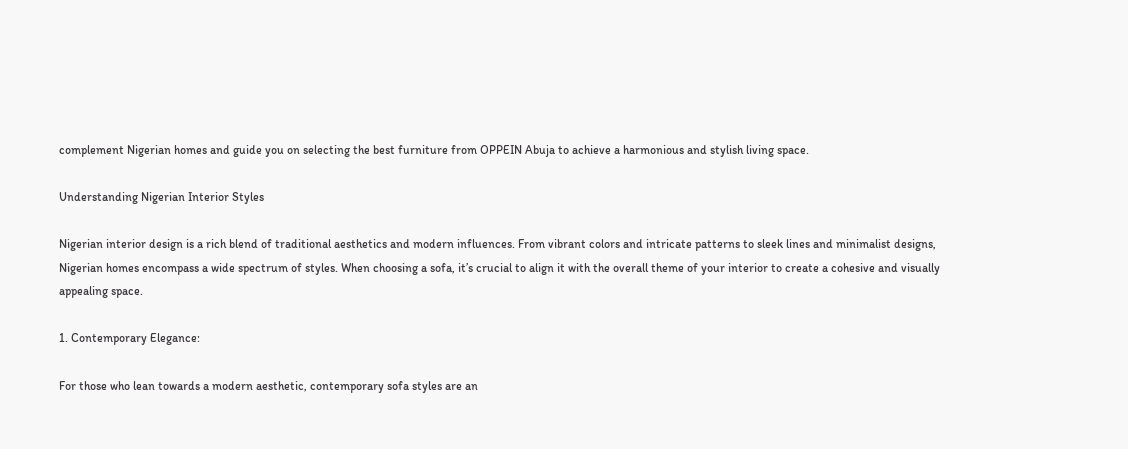complement Nigerian homes and guide you on selecting the best furniture from OPPEIN Abuja to achieve a harmonious and stylish living space.

Understanding Nigerian Interior Styles

Nigerian interior design is a rich blend of traditional aesthetics and modern influences. From vibrant colors and intricate patterns to sleek lines and minimalist designs, Nigerian homes encompass a wide spectrum of styles. When choosing a sofa, it’s crucial to align it with the overall theme of your interior to create a cohesive and visually appealing space.

1. Contemporary Elegance:

For those who lean towards a modern aesthetic, contemporary sofa styles are an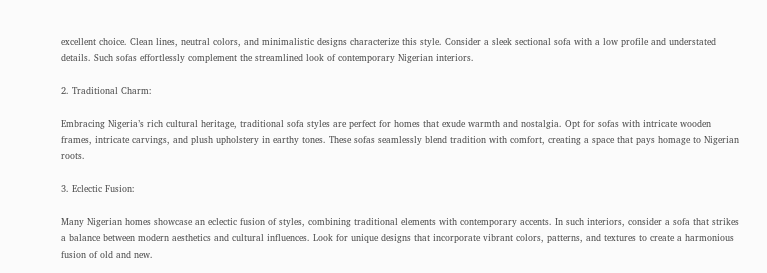excellent choice. Clean lines, neutral colors, and minimalistic designs characterize this style. Consider a sleek sectional sofa with a low profile and understated details. Such sofas effortlessly complement the streamlined look of contemporary Nigerian interiors.

2. Traditional Charm:

Embracing Nigeria’s rich cultural heritage, traditional sofa styles are perfect for homes that exude warmth and nostalgia. Opt for sofas with intricate wooden frames, intricate carvings, and plush upholstery in earthy tones. These sofas seamlessly blend tradition with comfort, creating a space that pays homage to Nigerian roots.

3. Eclectic Fusion:

Many Nigerian homes showcase an eclectic fusion of styles, combining traditional elements with contemporary accents. In such interiors, consider a sofa that strikes a balance between modern aesthetics and cultural influences. Look for unique designs that incorporate vibrant colors, patterns, and textures to create a harmonious fusion of old and new.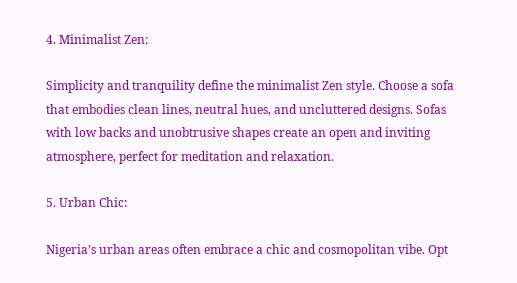4. Minimalist Zen:

Simplicity and tranquility define the minimalist Zen style. Choose a sofa that embodies clean lines, neutral hues, and uncluttered designs. Sofas with low backs and unobtrusive shapes create an open and inviting atmosphere, perfect for meditation and relaxation.

5. Urban Chic:

Nigeria’s urban areas often embrace a chic and cosmopolitan vibe. Opt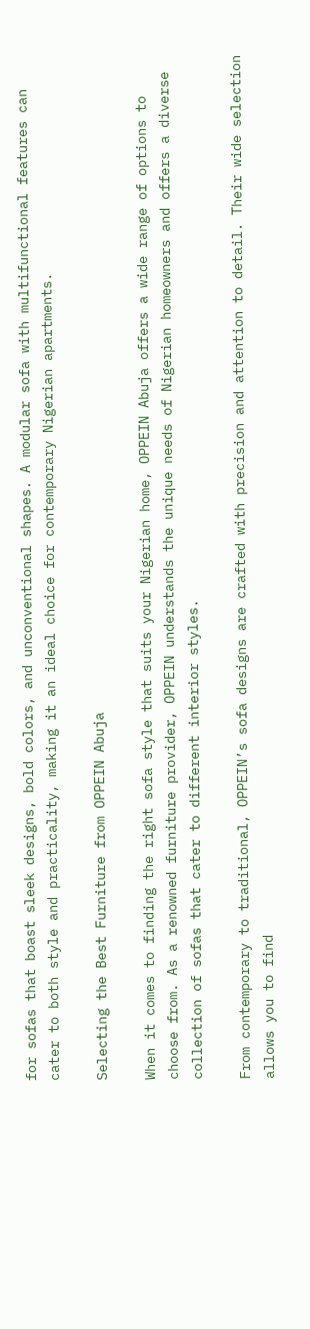for sofas that boast sleek designs, bold colors, and unconventional shapes. A modular sofa with multifunctional features can cater to both style and practicality, making it an ideal choice for contemporary Nigerian apartments.

Selecting the Best Furniture from OPPEIN Abuja

When it comes to finding the right sofa style that suits your Nigerian home, OPPEIN Abuja offers a wide range of options to choose from. As a renowned furniture provider, OPPEIN understands the unique needs of Nigerian homeowners and offers a diverse collection of sofas that cater to different interior styles.

From contemporary to traditional, OPPEIN’s sofa designs are crafted with precision and attention to detail. Their wide selection allows you to find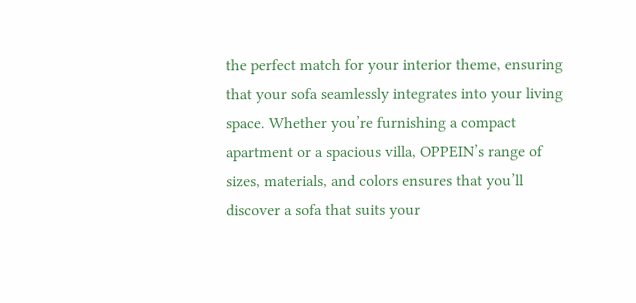the perfect match for your interior theme, ensuring that your sofa seamlessly integrates into your living space. Whether you’re furnishing a compact apartment or a spacious villa, OPPEIN’s range of sizes, materials, and colors ensures that you’ll discover a sofa that suits your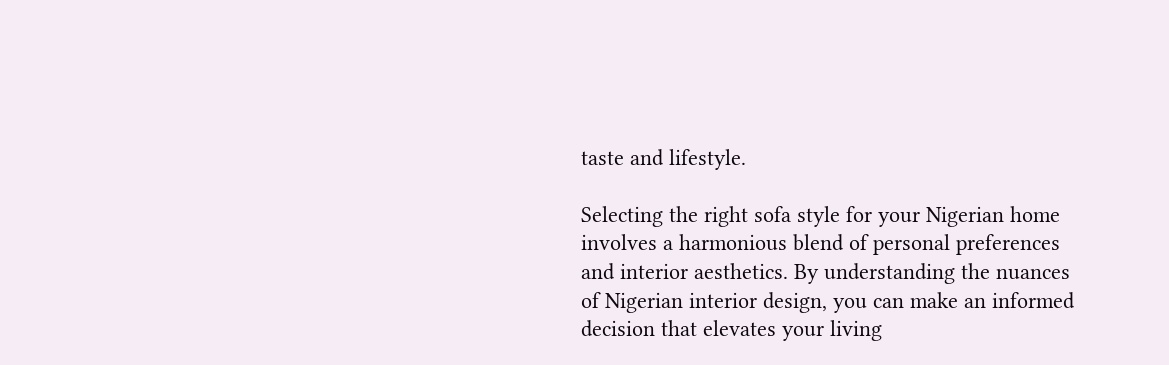taste and lifestyle.

Selecting the right sofa style for your Nigerian home involves a harmonious blend of personal preferences and interior aesthetics. By understanding the nuances of Nigerian interior design, you can make an informed decision that elevates your living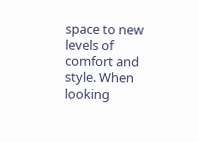space to new levels of comfort and style. When looking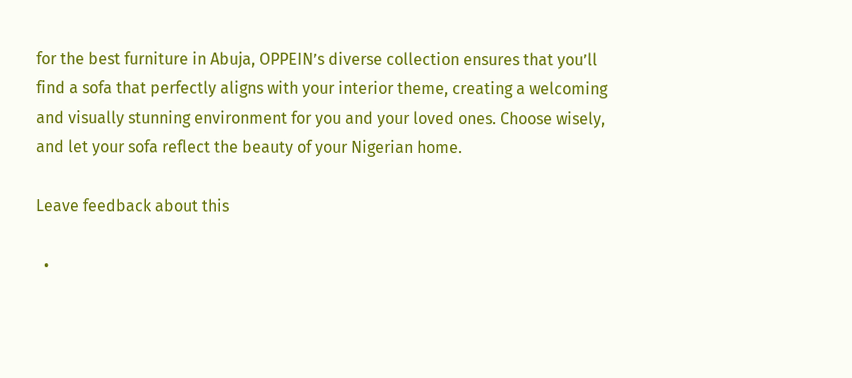for the best furniture in Abuja, OPPEIN’s diverse collection ensures that you’ll find a sofa that perfectly aligns with your interior theme, creating a welcoming and visually stunning environment for you and your loved ones. Choose wisely, and let your sofa reflect the beauty of your Nigerian home.

Leave feedback about this

  •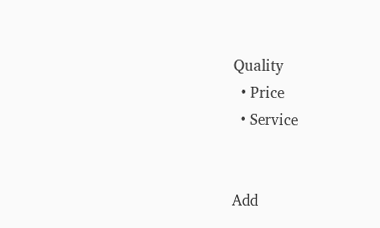Quality
  • Price
  • Service


Add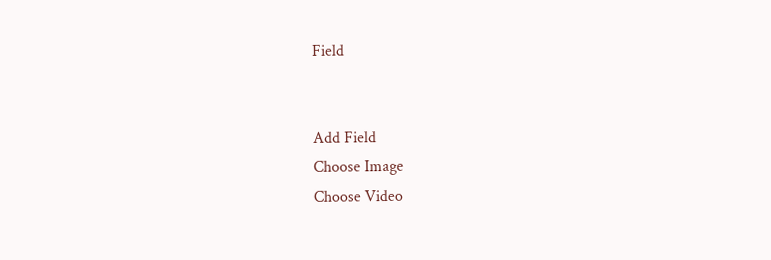Field


Add Field
Choose Image
Choose Video